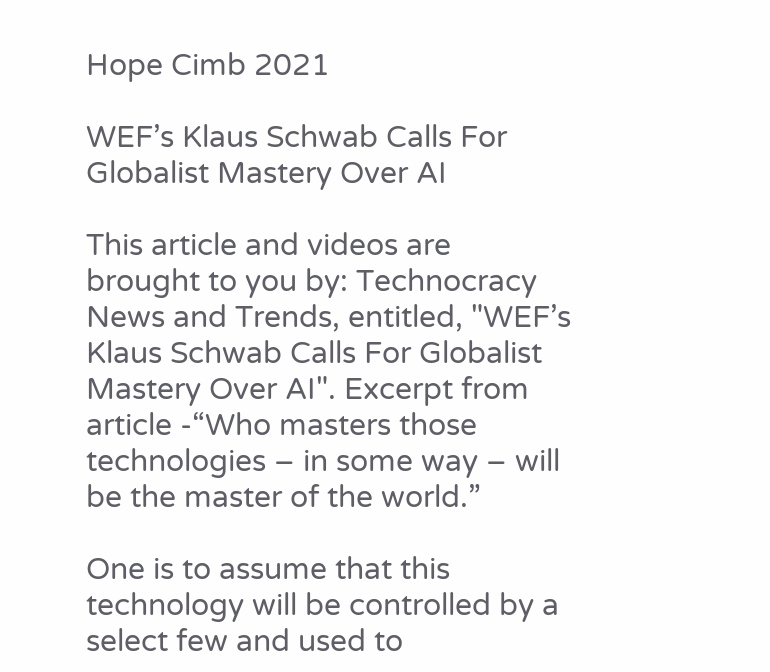Hope Cimb 2021

WEF’s Klaus Schwab Calls For Globalist Mastery Over AI

This article and videos are brought to you by: Technocracy News and Trends, entitled, "WEF’s Klaus Schwab Calls For Globalist Mastery Over AI". Excerpt from article -“Who masters those technologies – in some way – will be the master of the world.”

One is to assume that this technology will be controlled by a select few and used to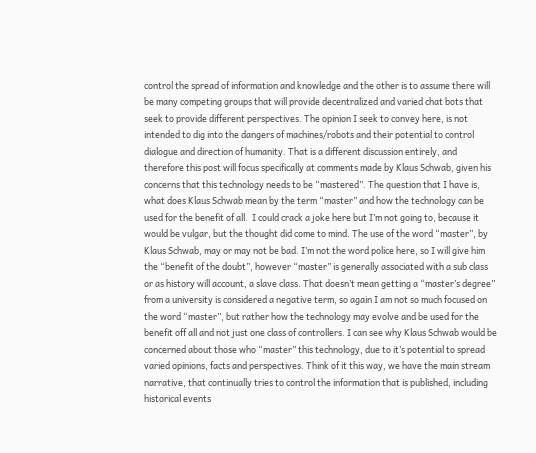control the spread of information and knowledge and the other is to assume there will be many competing groups that will provide decentralized and varied chat bots that seek to provide different perspectives. The opinion I seek to convey here, is not intended to dig into the dangers of machines/robots and their potential to control dialogue and direction of humanity. That is a different discussion entirely, and therefore this post will focus specifically at comments made by Klaus Schwab, given his concerns that this technology needs to be “mastered”. The question that I have is, what does Klaus Schwab mean by the term “master” and how the technology can be used for the benefit of all.  I could crack a joke here but I’m not going to, because it would be vulgar, but the thought did come to mind. The use of the word “master”, by Klaus Schwab, may or may not be bad. I’m not the word police here, so I will give him the “benefit of the doubt”, however “master” is generally associated with a sub class or as history will account, a slave class. That doesn’t mean getting a “master’s degree” from a university is considered a negative term, so again I am not so much focused on the word “master”, but rather how the technology may evolve and be used for the benefit off all and not just one class of controllers. I can see why Klaus Schwab would be concerned about those who “master” this technology, due to it’s potential to spread varied opinions, facts and perspectives. Think of it this way, we have the main stream narrative, that continually tries to control the information that is published, including historical events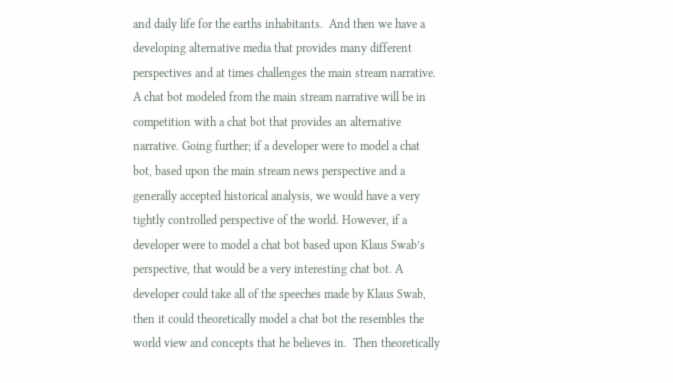and daily life for the earths inhabitants.  And then we have a developing alternative media that provides many different perspectives and at times challenges the main stream narrative. A chat bot modeled from the main stream narrative will be in competition with a chat bot that provides an alternative narrative. Going further; if a developer were to model a chat bot, based upon the main stream news perspective and a generally accepted historical analysis, we would have a very tightly controlled perspective of the world. However, if a developer were to model a chat bot based upon Klaus Swab’s perspective, that would be a very interesting chat bot. A developer could take all of the speeches made by Klaus Swab, then it could theoretically model a chat bot the resembles the world view and concepts that he believes in.  Then theoretically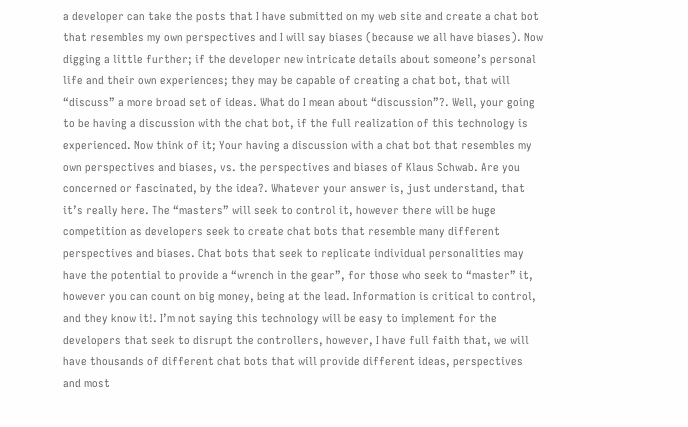a developer can take the posts that I have submitted on my web site and create a chat bot that resembles my own perspectives and I will say biases (because we all have biases). Now digging a little further; if the developer new intricate details about someone’s personal life and their own experiences; they may be capable of creating a chat bot, that will “discuss” a more broad set of ideas. What do I mean about “discussion”?. Well, your going to be having a discussion with the chat bot, if the full realization of this technology is experienced. Now think of it; Your having a discussion with a chat bot that resembles my own perspectives and biases, vs. the perspectives and biases of Klaus Schwab. Are you concerned or fascinated, by the idea?. Whatever your answer is, just understand, that it’s really here. The “masters” will seek to control it, however there will be huge competition as developers seek to create chat bots that resemble many different perspectives and biases. Chat bots that seek to replicate individual personalities may have the potential to provide a “wrench in the gear”, for those who seek to “master” it, however you can count on big money, being at the lead. Information is critical to control, and they know it!. I’m not saying this technology will be easy to implement for the developers that seek to disrupt the controllers, however, I have full faith that, we will have thousands of different chat bots that will provide different ideas, perspectives and most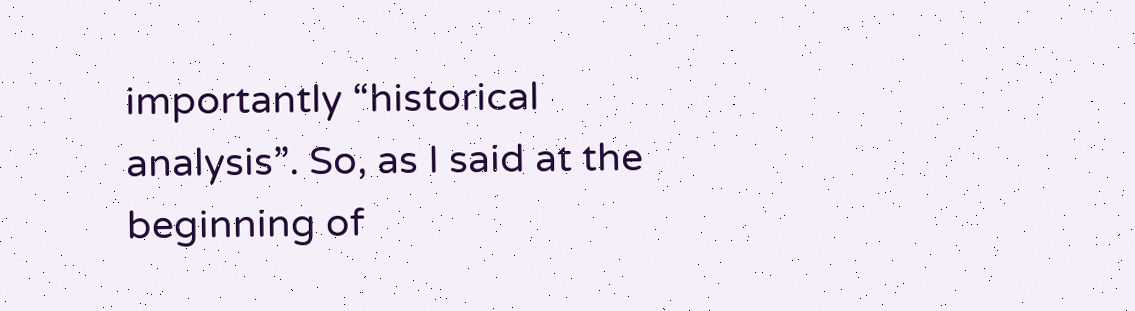importantly “historical analysis”. So, as I said at the beginning of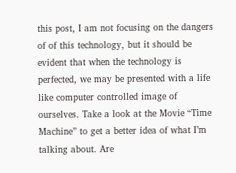this post, I am not focusing on the dangers of of this technology, but it should be evident that when the technology is perfected, we may be presented with a life like computer controlled image of ourselves. Take a look at the Movie “Time Machine” to get a better idea of what I’m talking about. Are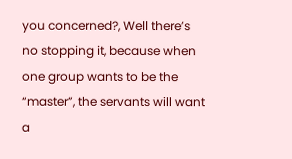you concerned?, Well there’s no stopping it, because when one group wants to be the “master”, the servants will want a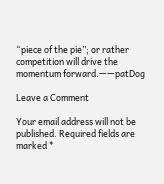“piece of the pie”; or rather competition will drive the momentum forward.——patDog

Leave a Comment

Your email address will not be published. Required fields are marked *